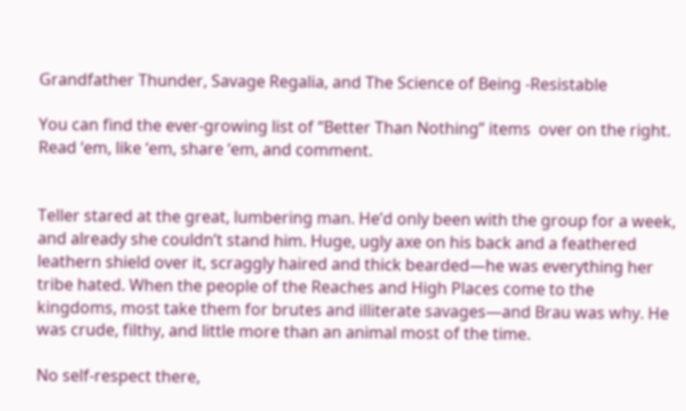Grandfather Thunder, Savage Regalia, and The Science of Being -Resistable

You can find the ever-growing list of “Better Than Nothing” items  over on the right. Read ‘em, like ‘em, share ‘em, and comment.


Teller stared at the great, lumbering man. He’d only been with the group for a week, and already she couldn’t stand him. Huge, ugly axe on his back and a feathered leathern shield over it, scraggly haired and thick bearded—he was everything her tribe hated. When the people of the Reaches and High Places come to the kingdoms, most take them for brutes and illiterate savages—and Brau was why. He was crude, filthy, and little more than an animal most of the time.

No self-respect there,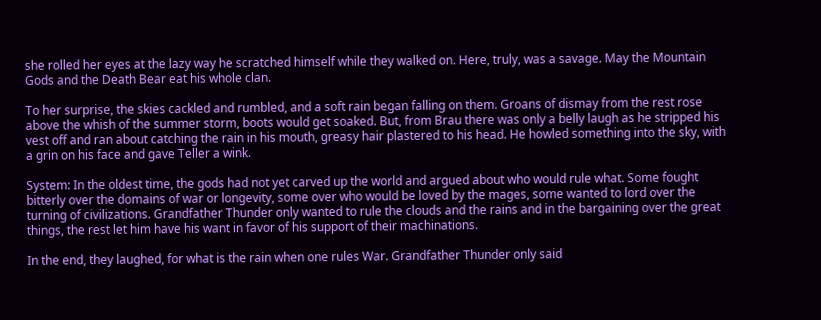she rolled her eyes at the lazy way he scratched himself while they walked on. Here, truly, was a savage. May the Mountain Gods and the Death Bear eat his whole clan.

To her surprise, the skies cackled and rumbled, and a soft rain began falling on them. Groans of dismay from the rest rose above the whish of the summer storm, boots would get soaked. But, from Brau there was only a belly laugh as he stripped his vest off and ran about catching the rain in his mouth, greasy hair plastered to his head. He howled something into the sky, with a grin on his face and gave Teller a wink.

System: In the oldest time, the gods had not yet carved up the world and argued about who would rule what. Some fought bitterly over the domains of war or longevity, some over who would be loved by the mages, some wanted to lord over the turning of civilizations. Grandfather Thunder only wanted to rule the clouds and the rains and in the bargaining over the great things, the rest let him have his want in favor of his support of their machinations.

In the end, they laughed, for what is the rain when one rules War. Grandfather Thunder only said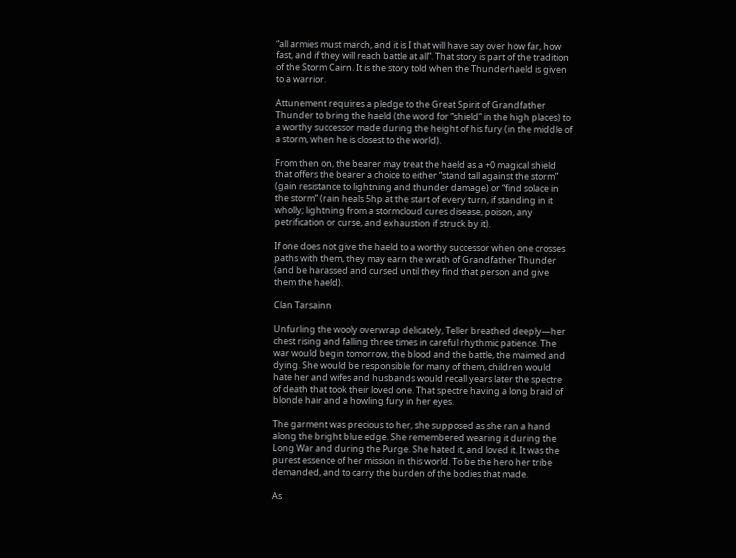“all armies must march, and it is I that will have say over how far, how fast, and if they will reach battle at all”. That story is part of the tradition of the Storm Cairn. It is the story told when the Thunderhaeld is given to a warrior.

Attunement requires a pledge to the Great Spirit of Grandfather Thunder to bring the haeld (the word for “shield” in the high places) to a worthy successor made during the height of his fury (in the middle of a storm, when he is closest to the world).

From then on, the bearer may treat the haeld as a +0 magical shield that offers the bearer a choice to either “stand tall against the storm” (gain resistance to lightning and thunder damage) or “find solace in the storm” (rain heals 5hp at the start of every turn, if standing in it wholly; lightning from a stormcloud cures disease, poison, any petrification or curse, and exhaustion if struck by it).

If one does not give the haeld to a worthy successor when one crosses paths with them, they may earn the wrath of Grandfather Thunder (and be harassed and cursed until they find that person and give them the haeld).

Clan Tarsainn

Unfurling the wooly overwrap delicately, Teller breathed deeply—her chest rising and falling three times in careful rhythmic patience. The war would begin tomorrow, the blood and the battle, the maimed and dying. She would be responsible for many of them, children would hate her and wifes and husbands would recall years later the spectre of death that took their loved one. That spectre having a long braid of blonde hair and a howling fury in her eyes.

The garment was precious to her, she supposed as she ran a hand along the bright blue edge. She remembered wearing it during the Long War and during the Purge. She hated it, and loved it. It was the purest essence of her mission in this world. To be the hero her tribe demanded, and to carry the burden of the bodies that made.

As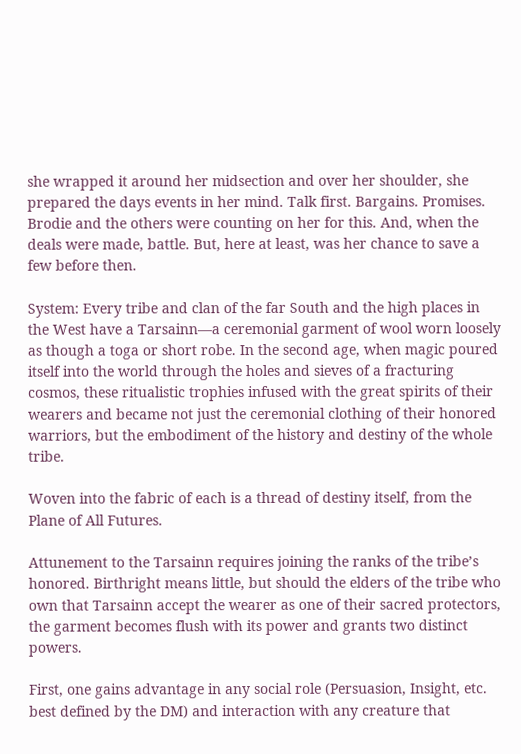she wrapped it around her midsection and over her shoulder, she prepared the days events in her mind. Talk first. Bargains. Promises. Brodie and the others were counting on her for this. And, when the deals were made, battle. But, here at least, was her chance to save a few before then.

System: Every tribe and clan of the far South and the high places in the West have a Tarsainn—a ceremonial garment of wool worn loosely as though a toga or short robe. In the second age, when magic poured itself into the world through the holes and sieves of a fracturing cosmos, these ritualistic trophies infused with the great spirits of their wearers and became not just the ceremonial clothing of their honored warriors, but the embodiment of the history and destiny of the whole tribe.

Woven into the fabric of each is a thread of destiny itself, from the Plane of All Futures.

Attunement to the Tarsainn requires joining the ranks of the tribe’s honored. Birthright means little, but should the elders of the tribe who own that Tarsainn accept the wearer as one of their sacred protectors, the garment becomes flush with its power and grants two distinct powers.

First, one gains advantage in any social role (Persuasion, Insight, etc. best defined by the DM) and interaction with any creature that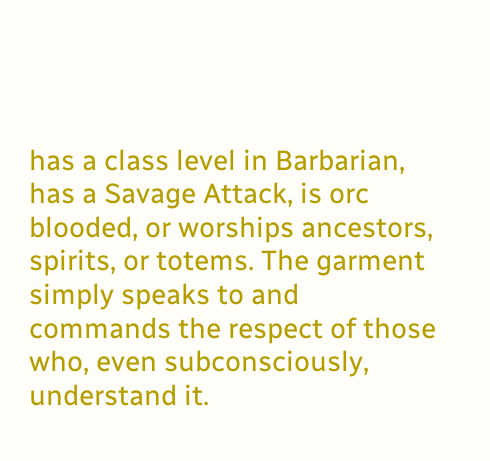has a class level in Barbarian, has a Savage Attack, is orc blooded, or worships ancestors, spirits, or totems. The garment simply speaks to and commands the respect of those who, even subconsciously, understand it.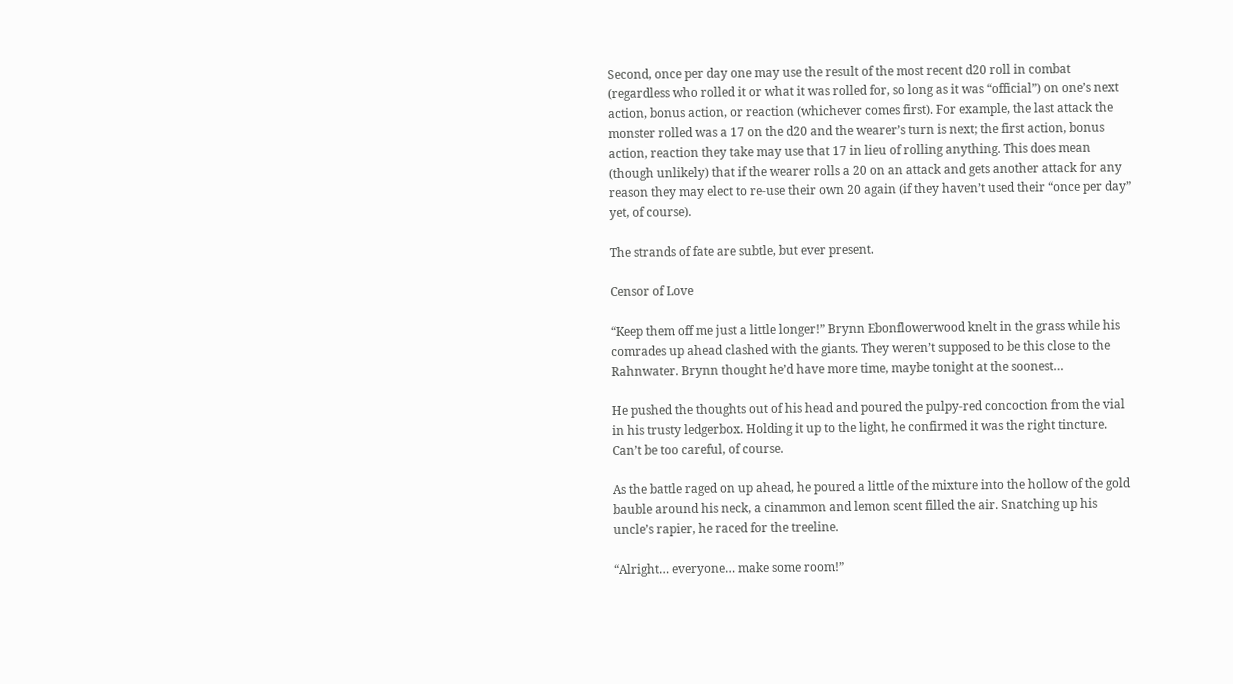Second, once per day one may use the result of the most recent d20 roll in combat (regardless who rolled it or what it was rolled for, so long as it was “official”) on one’s next action, bonus action, or reaction (whichever comes first). For example, the last attack the monster rolled was a 17 on the d20 and the wearer’s turn is next; the first action, bonus action, reaction they take may use that 17 in lieu of rolling anything. This does mean (though unlikely) that if the wearer rolls a 20 on an attack and gets another attack for any reason they may elect to re-use their own 20 again (if they haven’t used their “once per day” yet, of course).

The strands of fate are subtle, but ever present.

Censor of Love

“Keep them off me just a little longer!” Brynn Ebonflowerwood knelt in the grass while his comrades up ahead clashed with the giants. They weren’t supposed to be this close to the Rahnwater. Brynn thought he’d have more time, maybe tonight at the soonest…

He pushed the thoughts out of his head and poured the pulpy-red concoction from the vial in his trusty ledgerbox. Holding it up to the light, he confirmed it was the right tincture. Can’t be too careful, of course.

As the battle raged on up ahead, he poured a little of the mixture into the hollow of the gold bauble around his neck, a cinammon and lemon scent filled the air. Snatching up his uncle’s rapier, he raced for the treeline.

“Alright… everyone… make some room!”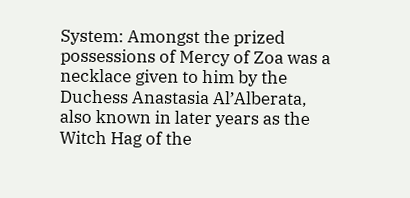System: Amongst the prized possessions of Mercy of Zoa was a necklace given to him by the Duchess Anastasia Al’Alberata, also known in later years as the Witch Hag of the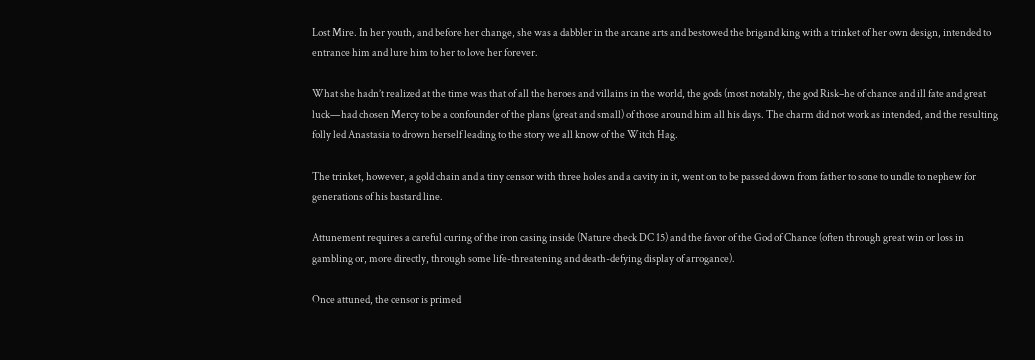Lost Mire. In her youth, and before her change, she was a dabbler in the arcane arts and bestowed the brigand king with a trinket of her own design, intended to entrance him and lure him to her to love her forever.

What she hadn’t realized at the time was that of all the heroes and villains in the world, the gods (most notably, the god Risk–he of chance and ill fate and great luck—had chosen Mercy to be a confounder of the plans (great and small) of those around him all his days. The charm did not work as intended, and the resulting folly led Anastasia to drown herself leading to the story we all know of the Witch Hag.

The trinket, however, a gold chain and a tiny censor with three holes and a cavity in it, went on to be passed down from father to sone to undle to nephew for generations of his bastard line.

Attunement requires a careful curing of the iron casing inside (Nature check DC 15) and the favor of the God of Chance (often through great win or loss in gambling or, more directly, through some life-threatening and death-defying display of arrogance).

Once attuned, the censor is primed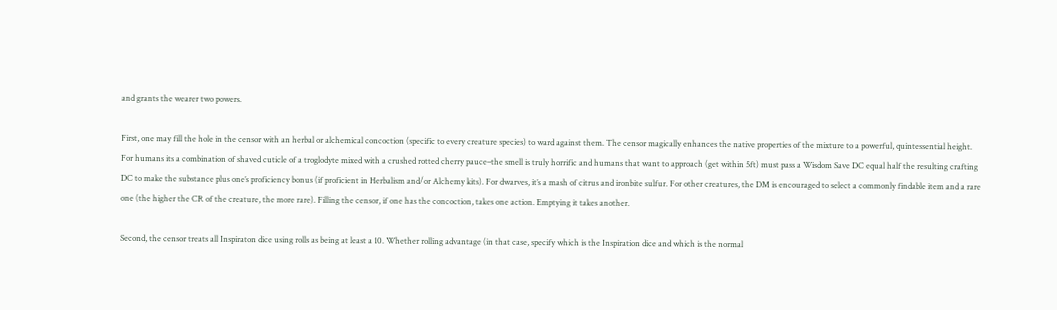and grants the wearer two powers.

First, one may fill the hole in the censor with an herbal or alchemical concoction (specific to every creature species) to ward against them. The censor magically enhances the native properties of the mixture to a powerful, quintessential height. For humans its a combination of shaved cuticle of a troglodyte mixed with a crushed rotted cherry pauce–the smell is truly horrific and humans that want to approach (get within 5ft) must pass a Wisdom Save DC equal half the resulting crafting DC to make the substance plus one’s proficiency bonus (if proficient in Herbalism and/or Alchemy kits). For dwarves, it’s a mash of citrus and ironbite sulfur. For other creatures, the DM is encouraged to select a commonly findable item and a rare one (the higher the CR of the creature, the more rare). Filling the censor, if one has the concoction, takes one action. Emptying it takes another.

Second, the censor treats all Inspiraton dice using rolls as being at least a 10. Whether rolling advantage (in that case, specify which is the Inspiration dice and which is the normal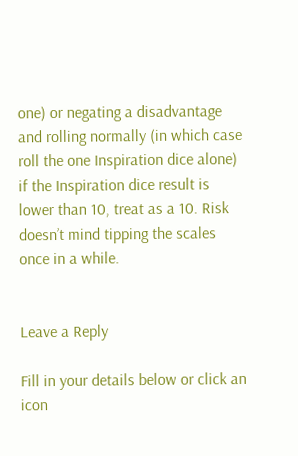one) or negating a disadvantage and rolling normally (in which case roll the one Inspiration dice alone) if the Inspiration dice result is lower than 10, treat as a 10. Risk doesn’t mind tipping the scales once in a while.


Leave a Reply

Fill in your details below or click an icon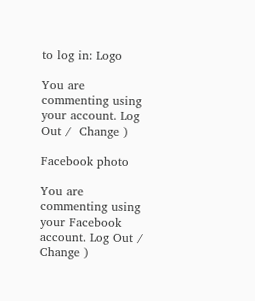to log in: Logo

You are commenting using your account. Log Out /  Change )

Facebook photo

You are commenting using your Facebook account. Log Out /  Change )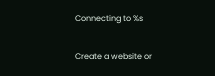Connecting to %s

Create a website or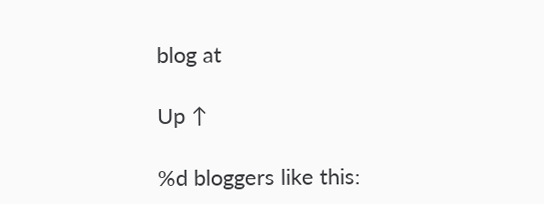blog at

Up ↑

%d bloggers like this: